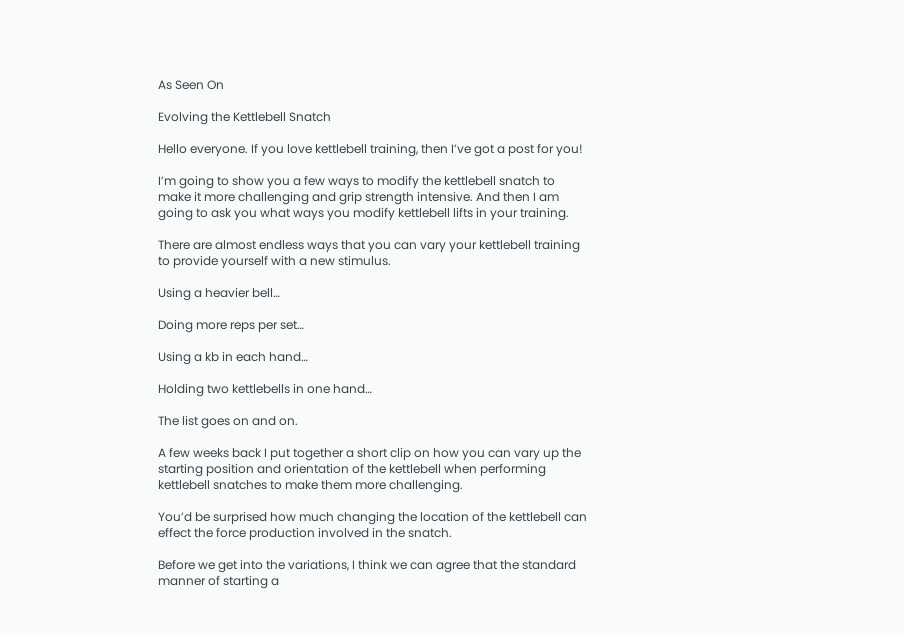As Seen On

Evolving the Kettlebell Snatch

Hello everyone. If you love kettlebell training, then I’ve got a post for you!

I’m going to show you a few ways to modify the kettlebell snatch to make it more challenging and grip strength intensive. And then I am going to ask you what ways you modify kettlebell lifts in your training.

There are almost endless ways that you can vary your kettlebell training to provide yourself with a new stimulus.

Using a heavier bell…

Doing more reps per set…

Using a kb in each hand…

Holding two kettlebells in one hand…

The list goes on and on.

A few weeks back I put together a short clip on how you can vary up the starting position and orientation of the kettlebell when performing kettlebell snatches to make them more challenging.

You’d be surprised how much changing the location of the kettlebell can effect the force production involved in the snatch.

Before we get into the variations, I think we can agree that the standard manner of starting a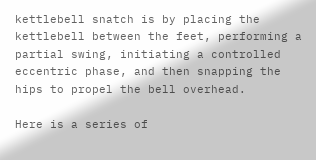kettlebell snatch is by placing the kettlebell between the feet, performing a partial swing, initiating a controlled eccentric phase, and then snapping the hips to propel the bell overhead.

Here is a series of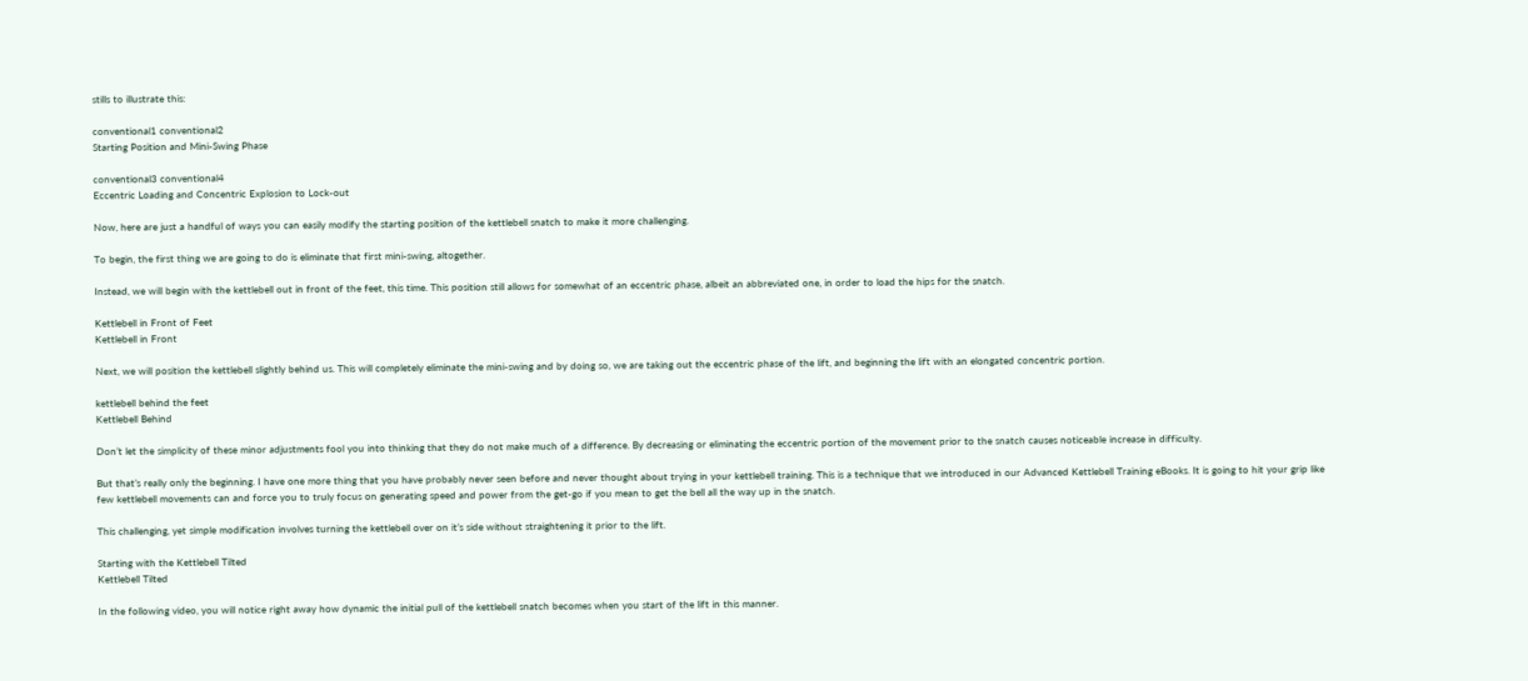stills to illustrate this:

conventional1 conventional2
Starting Position and Mini-Swing Phase

conventional3 conventional4
Eccentric Loading and Concentric Explosion to Lock-out

Now, here are just a handful of ways you can easily modify the starting position of the kettlebell snatch to make it more challenging.

To begin, the first thing we are going to do is eliminate that first mini-swing, altogether.

Instead, we will begin with the kettlebell out in front of the feet, this time. This position still allows for somewhat of an eccentric phase, albeit an abbreviated one, in order to load the hips for the snatch.

Kettlebell in Front of Feet
Kettlebell in Front

Next, we will position the kettlebell slightly behind us. This will completely eliminate the mini-swing and by doing so, we are taking out the eccentric phase of the lift, and beginning the lift with an elongated concentric portion.

kettlebell behind the feet
Kettlebell Behind

Don’t let the simplicity of these minor adjustments fool you into thinking that they do not make much of a difference. By decreasing or eliminating the eccentric portion of the movement prior to the snatch causes noticeable increase in difficulty.

But that’s really only the beginning. I have one more thing that you have probably never seen before and never thought about trying in your kettlebell training. This is a technique that we introduced in our Advanced Kettlebell Training eBooks. It is going to hit your grip like few kettlebell movements can and force you to truly focus on generating speed and power from the get-go if you mean to get the bell all the way up in the snatch.

This challenging, yet simple modification involves turning the kettlebell over on it’s side without straightening it prior to the lift.

Starting with the Kettlebell Tilted
Kettlebell Tilted

In the following video, you will notice right away how dynamic the initial pull of the kettlebell snatch becomes when you start of the lift in this manner.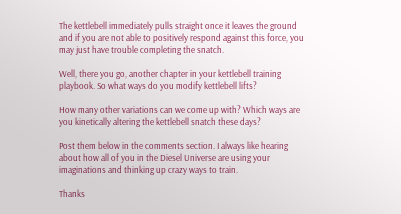The kettlebell immediately pulls straight once it leaves the ground and if you are not able to positively respond against this force, you may just have trouble completing the snatch.

Well, there you go, another chapter in your kettlebell training playbook. So what ways do you modify kettlebell lifts?

How many other variations can we come up with? Which ways are you kinetically altering the kettlebell snatch these days?

Post them below in the comments section. I always like hearing about how all of you in the Diesel Universe are using your imaginations and thinking up crazy ways to train.

Thanks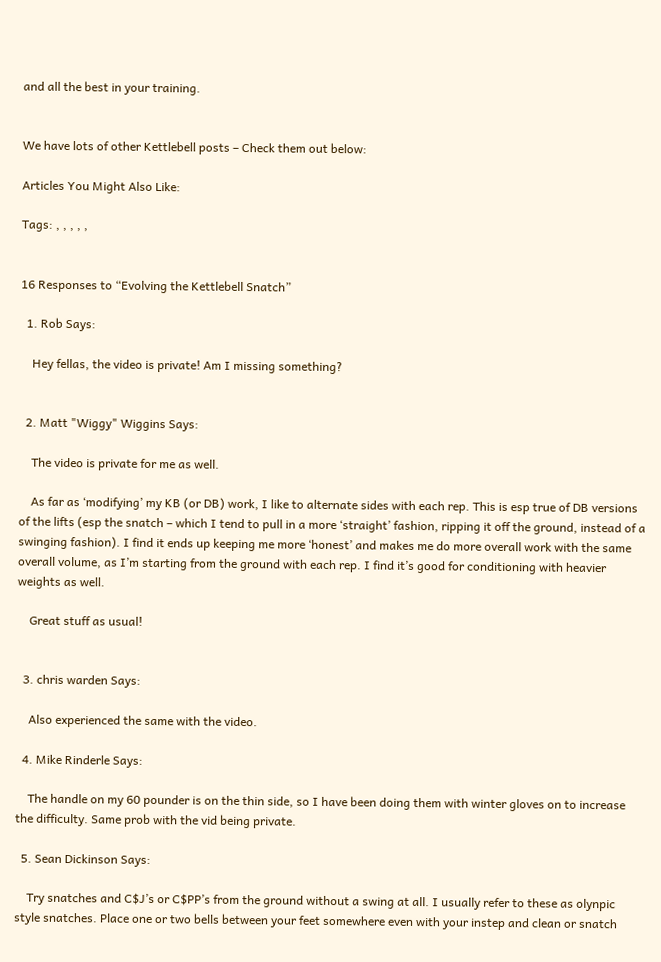and all the best in your training.


We have lots of other Kettlebell posts – Check them out below:

Articles You Might Also Like:

Tags: , , , , ,


16 Responses to “Evolving the Kettlebell Snatch”

  1. Rob Says:

    Hey fellas, the video is private! Am I missing something?


  2. Matt "Wiggy" Wiggins Says:

    The video is private for me as well.

    As far as ‘modifying’ my KB (or DB) work, I like to alternate sides with each rep. This is esp true of DB versions of the lifts (esp the snatch – which I tend to pull in a more ‘straight’ fashion, ripping it off the ground, instead of a swinging fashion). I find it ends up keeping me more ‘honest’ and makes me do more overall work with the same overall volume, as I’m starting from the ground with each rep. I find it’s good for conditioning with heavier weights as well.

    Great stuff as usual!


  3. chris warden Says:

    Also experienced the same with the video.

  4. Mike Rinderle Says:

    The handle on my 60 pounder is on the thin side, so I have been doing them with winter gloves on to increase the difficulty. Same prob with the vid being private.

  5. Sean Dickinson Says:

    Try snatches and C$J’s or C$PP’s from the ground without a swing at all. I usually refer to these as olynpic style snatches. Place one or two bells between your feet somewhere even with your instep and clean or snatch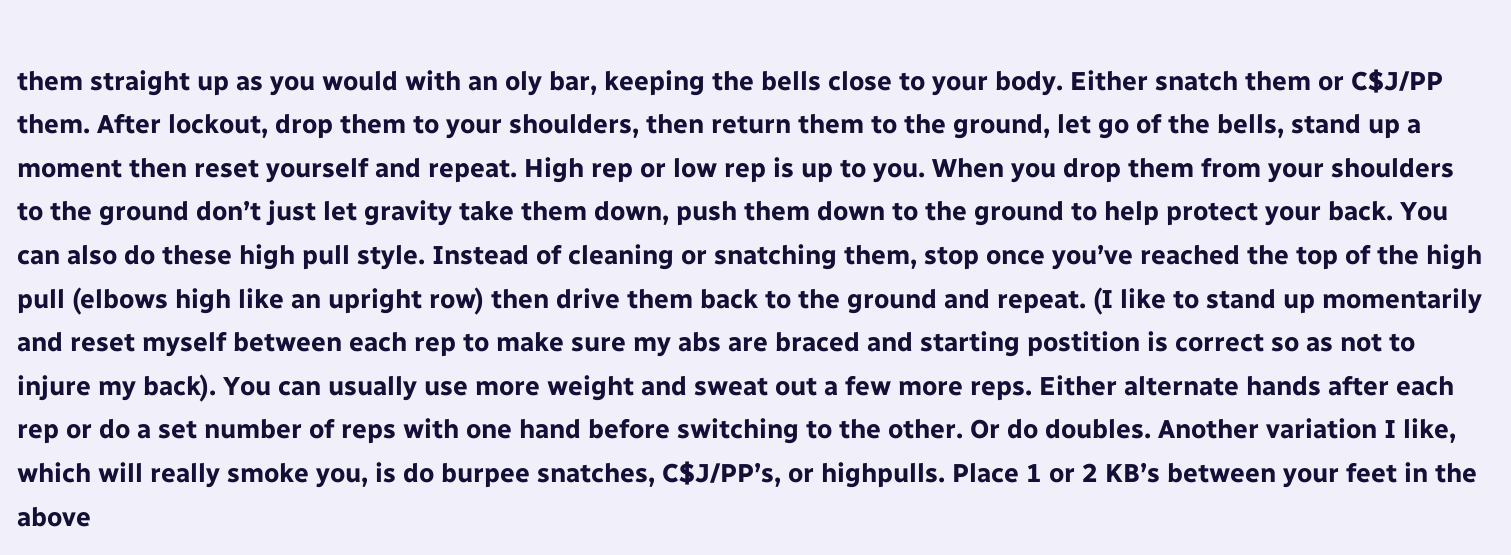them straight up as you would with an oly bar, keeping the bells close to your body. Either snatch them or C$J/PP them. After lockout, drop them to your shoulders, then return them to the ground, let go of the bells, stand up a moment then reset yourself and repeat. High rep or low rep is up to you. When you drop them from your shoulders to the ground don’t just let gravity take them down, push them down to the ground to help protect your back. You can also do these high pull style. Instead of cleaning or snatching them, stop once you’ve reached the top of the high pull (elbows high like an upright row) then drive them back to the ground and repeat. (I like to stand up momentarily and reset myself between each rep to make sure my abs are braced and starting postition is correct so as not to injure my back). You can usually use more weight and sweat out a few more reps. Either alternate hands after each rep or do a set number of reps with one hand before switching to the other. Or do doubles. Another variation I like, which will really smoke you, is do burpee snatches, C$J/PP’s, or highpulls. Place 1 or 2 KB’s between your feet in the above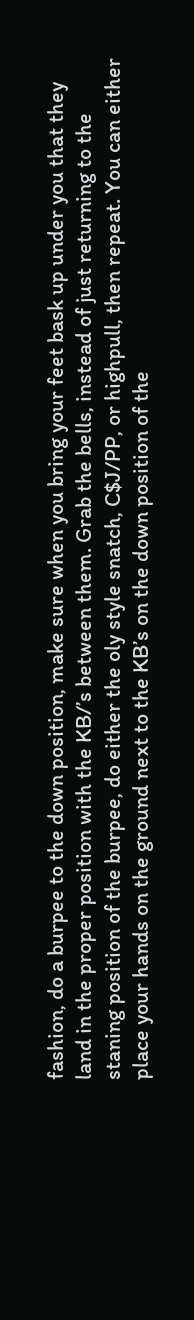fashion, do a burpee to the down position, make sure when you bring your feet bask up under you that they land in the proper position with the KB/’s between them. Grab the bells, instead of just returning to the staning position of the burpee, do either the oly style snatch, C$J/PP, or highpull, then repeat. You can either place your hands on the ground next to the KB’s on the down position of the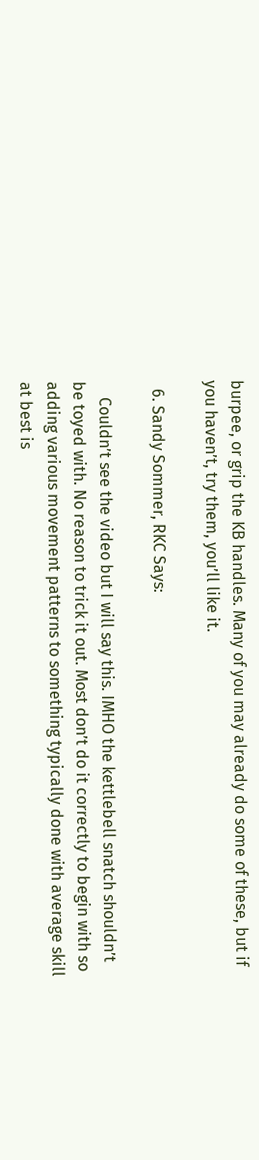burpee, or grip the KB handles. Many of you may already do some of these, but if you haven’t, try them, you’ll like it.

  6. Sandy Sommer, RKC Says:

    Couldn’t see the video but I will say this. IMHO the kettlebell snatch shouldn’t be toyed with. No reason to trick it out. Most don’t do it correctly to begin with so adding various movement patterns to something typically done with average skill at best is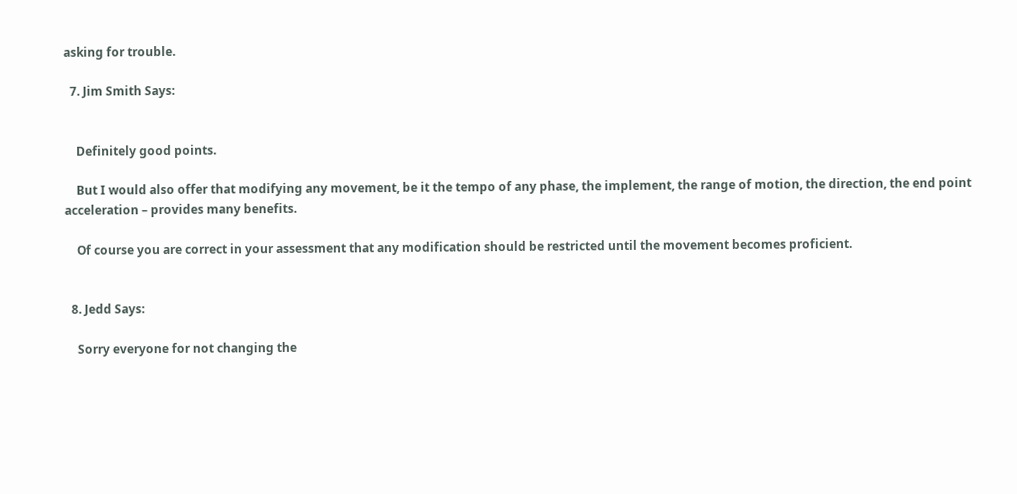asking for trouble.

  7. Jim Smith Says:


    Definitely good points.

    But I would also offer that modifying any movement, be it the tempo of any phase, the implement, the range of motion, the direction, the end point acceleration – provides many benefits.

    Of course you are correct in your assessment that any modification should be restricted until the movement becomes proficient.


  8. Jedd Says:

    Sorry everyone for not changing the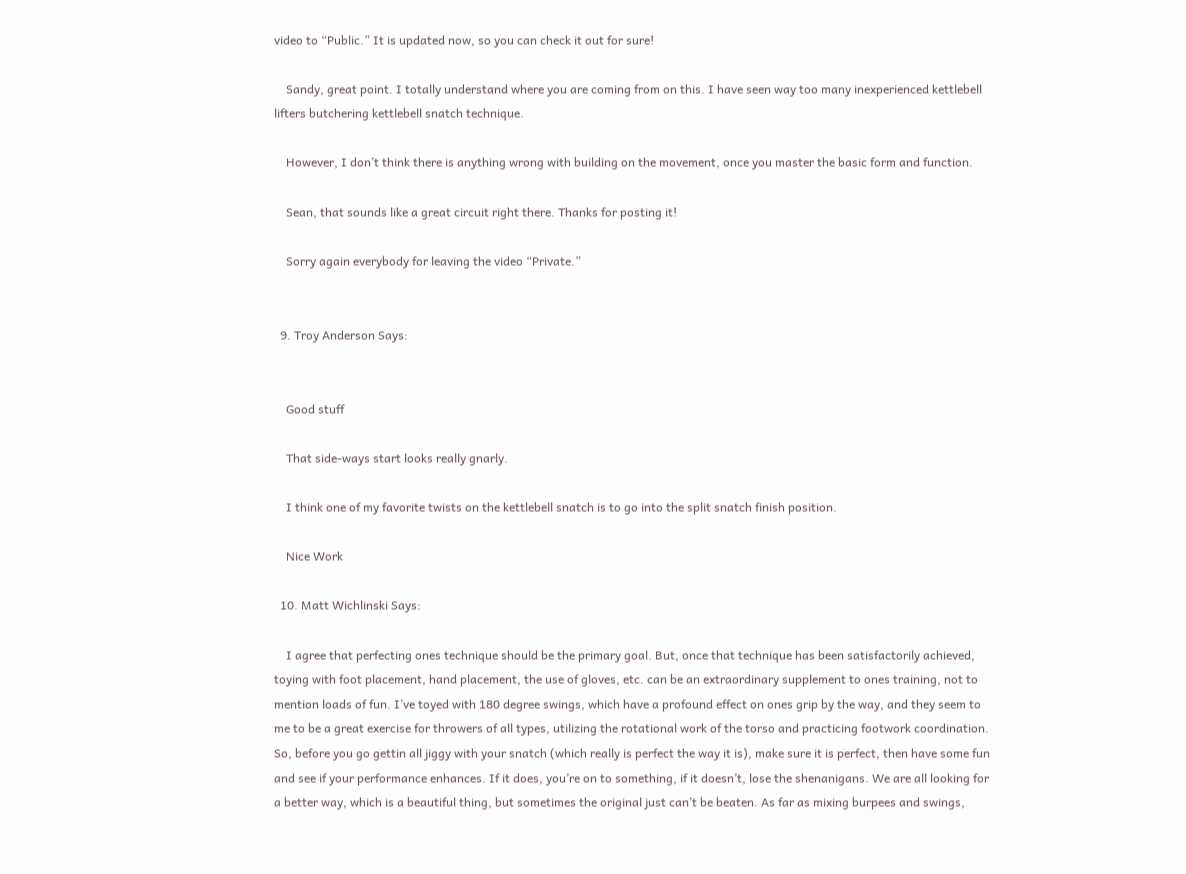video to “Public.” It is updated now, so you can check it out for sure!

    Sandy, great point. I totally understand where you are coming from on this. I have seen way too many inexperienced kettlebell lifters butchering kettlebell snatch technique.

    However, I don’t think there is anything wrong with building on the movement, once you master the basic form and function.

    Sean, that sounds like a great circuit right there. Thanks for posting it!

    Sorry again everybody for leaving the video “Private.”


  9. Troy Anderson Says:


    Good stuff

    That side-ways start looks really gnarly.

    I think one of my favorite twists on the kettlebell snatch is to go into the split snatch finish position.

    Nice Work

  10. Matt Wichlinski Says:

    I agree that perfecting ones technique should be the primary goal. But, once that technique has been satisfactorily achieved, toying with foot placement, hand placement, the use of gloves, etc. can be an extraordinary supplement to ones training, not to mention loads of fun. I’ve toyed with 180 degree swings, which have a profound effect on ones grip by the way, and they seem to me to be a great exercise for throwers of all types, utilizing the rotational work of the torso and practicing footwork coordination. So, before you go gettin all jiggy with your snatch (which really is perfect the way it is), make sure it is perfect, then have some fun and see if your performance enhances. If it does, you’re on to something, if it doesn’t, lose the shenanigans. We are all looking for a better way, which is a beautiful thing, but sometimes the original just can’t be beaten. As far as mixing burpees and swings,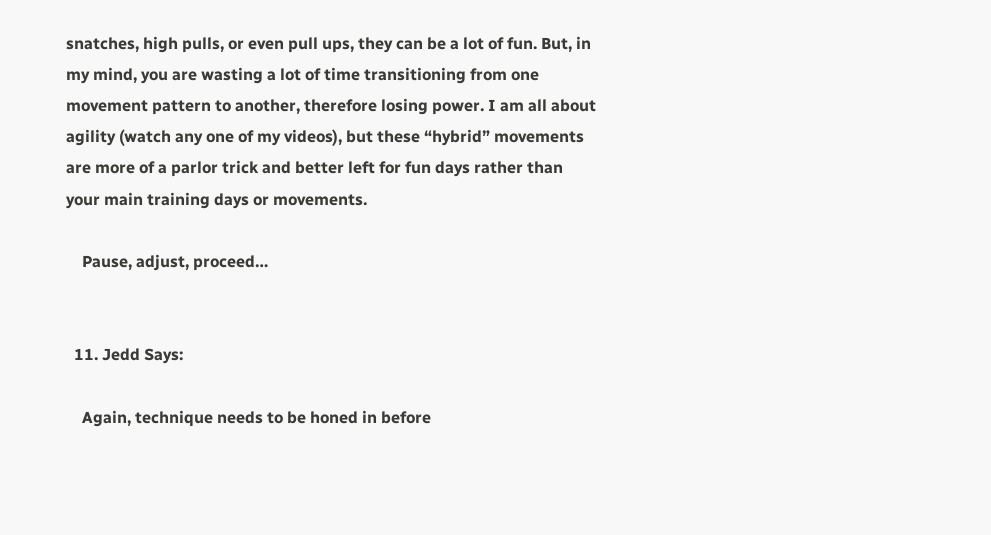snatches, high pulls, or even pull ups, they can be a lot of fun. But, in my mind, you are wasting a lot of time transitioning from one movement pattern to another, therefore losing power. I am all about agility (watch any one of my videos), but these “hybrid” movements are more of a parlor trick and better left for fun days rather than your main training days or movements.

    Pause, adjust, proceed…


  11. Jedd Says:

    Again, technique needs to be honed in before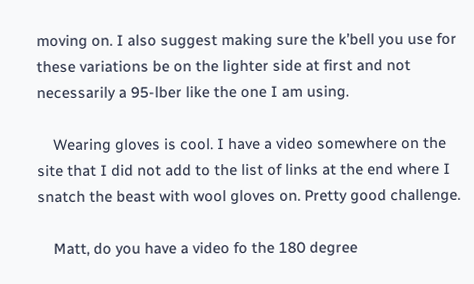moving on. I also suggest making sure the k’bell you use for these variations be on the lighter side at first and not necessarily a 95-lber like the one I am using.

    Wearing gloves is cool. I have a video somewhere on the site that I did not add to the list of links at the end where I snatch the beast with wool gloves on. Pretty good challenge.

    Matt, do you have a video fo the 180 degree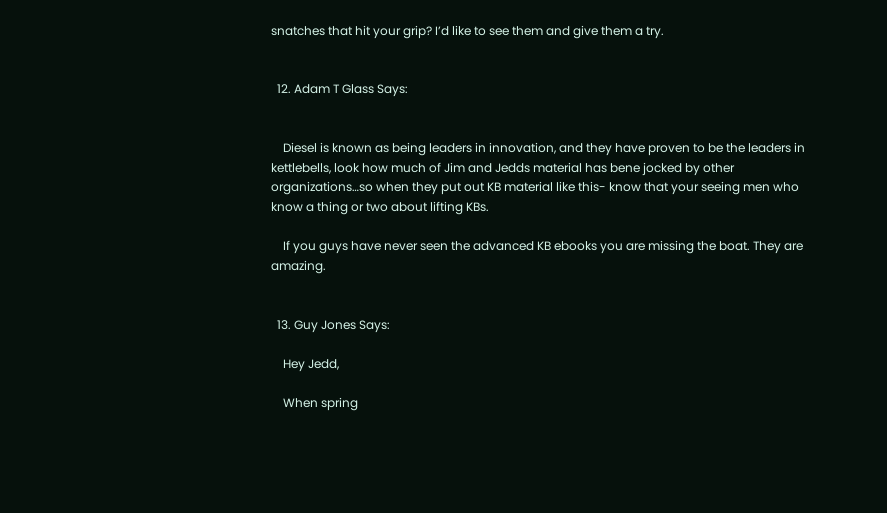snatches that hit your grip? I’d like to see them and give them a try.


  12. Adam T Glass Says:


    Diesel is known as being leaders in innovation, and they have proven to be the leaders in kettlebells, look how much of Jim and Jedds material has bene jocked by other organizations…so when they put out KB material like this- know that your seeing men who know a thing or two about lifting KBs.

    If you guys have never seen the advanced KB ebooks you are missing the boat. They are amazing.


  13. Guy Jones Says:

    Hey Jedd,

    When spring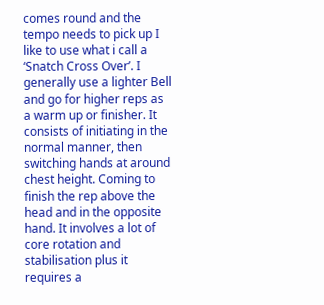comes round and the tempo needs to pick up I like to use what i call a ‘Snatch Cross Over’. I generally use a lighter Bell and go for higher reps as a warm up or finisher. It consists of initiating in the normal manner, then switching hands at around chest height. Coming to finish the rep above the head and in the opposite hand. It involves a lot of core rotation and stabilisation plus it requires a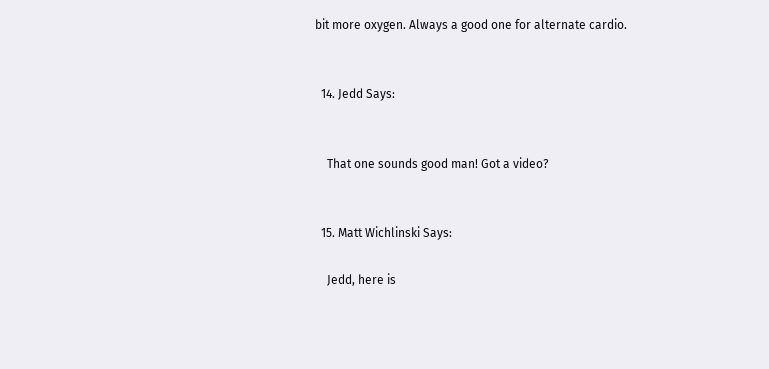bit more oxygen. Always a good one for alternate cardio.


  14. Jedd Says:


    That one sounds good man! Got a video?


  15. Matt Wichlinski Says:

    Jedd, here is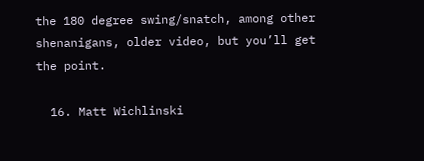the 180 degree swing/snatch, among other shenanigans, older video, but you’ll get the point.

  16. Matt Wichlinski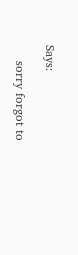Says:

    sorry forgot to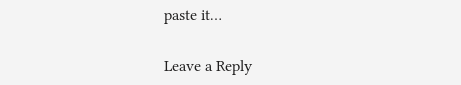paste it…

Leave a Reply